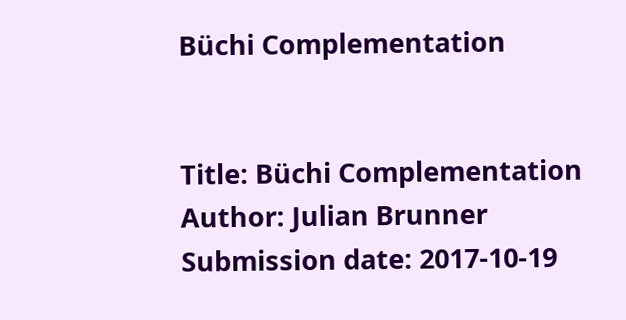Büchi Complementation


Title: Büchi Complementation
Author: Julian Brunner
Submission date: 2017-10-19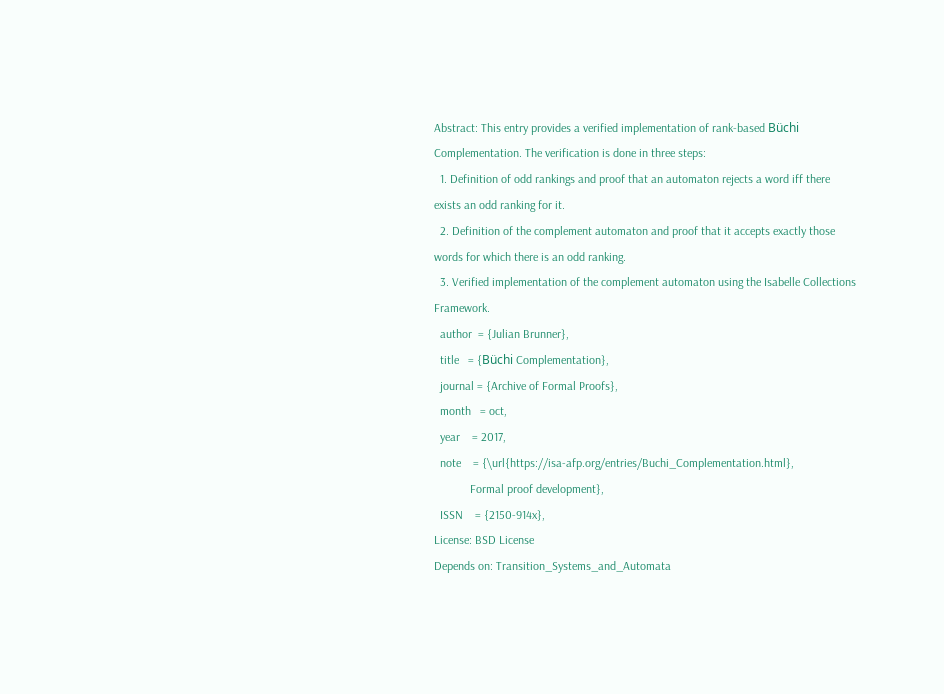Abstract: This entry provides a verified implementation of rank-based Büchi Complementation. The verification is done in three steps:
  1. Definition of odd rankings and proof that an automaton rejects a word iff there exists an odd ranking for it.
  2. Definition of the complement automaton and proof that it accepts exactly those words for which there is an odd ranking.
  3. Verified implementation of the complement automaton using the Isabelle Collections Framework.
  author  = {Julian Brunner},
  title   = {Büchi Complementation},
  journal = {Archive of Formal Proofs},
  month   = oct,
  year    = 2017,
  note    = {\url{https://isa-afp.org/entries/Buchi_Complementation.html},
            Formal proof development},
  ISSN    = {2150-914x},
License: BSD License
Depends on: Transition_Systems_and_Automata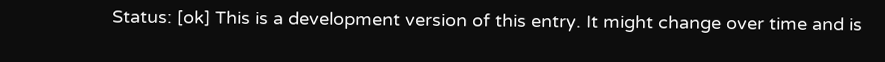Status: [ok] This is a development version of this entry. It might change over time and is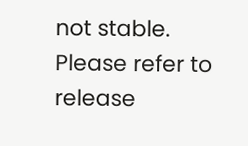not stable. Please refer to release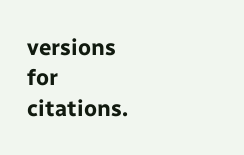versions for citations.